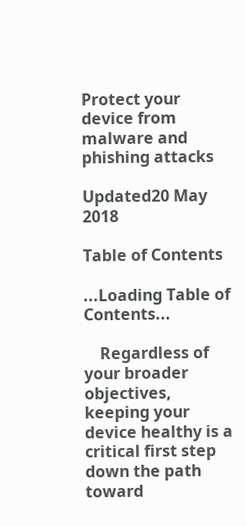Protect your device from malware and phishing attacks

Updated20 May 2018

Table of Contents

...Loading Table of Contents...

    Regardless of your broader objectives, keeping your device healthy is a critical first step down the path toward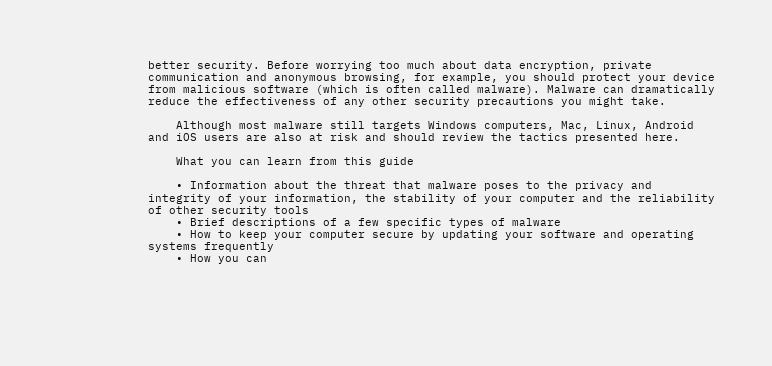better security. Before worrying too much about data encryption, private communication and anonymous browsing, for example, you should protect your device from malicious software (which is often called malware). Malware can dramatically reduce the effectiveness of any other security precautions you might take.

    Although most malware still targets Windows computers, Mac, Linux, Android and iOS users are also at risk and should review the tactics presented here.

    What you can learn from this guide

    • Information about the threat that malware poses to the privacy and integrity of your information, the stability of your computer and the reliability of other security tools
    • Brief descriptions of a few specific types of malware
    • How to keep your computer secure by updating your software and operating systems frequently
    • How you can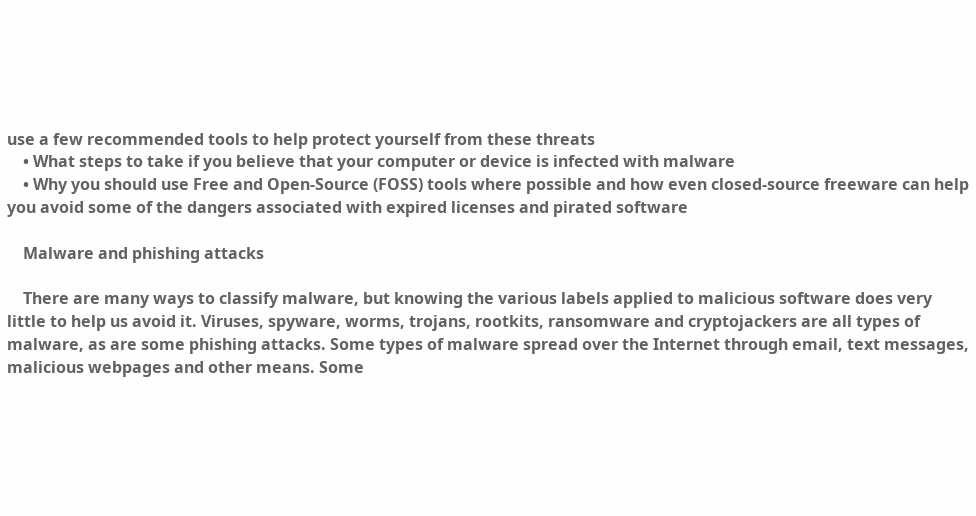use a few recommended tools to help protect yourself from these threats
    • What steps to take if you believe that your computer or device is infected with malware
    • Why you should use Free and Open-Source (FOSS) tools where possible and how even closed-source freeware can help you avoid some of the dangers associated with expired licenses and pirated software

    Malware and phishing attacks

    There are many ways to classify malware, but knowing the various labels applied to malicious software does very little to help us avoid it. Viruses, spyware, worms, trojans, rootkits, ransomware and cryptojackers are all types of malware, as are some phishing attacks. Some types of malware spread over the Internet through email, text messages, malicious webpages and other means. Some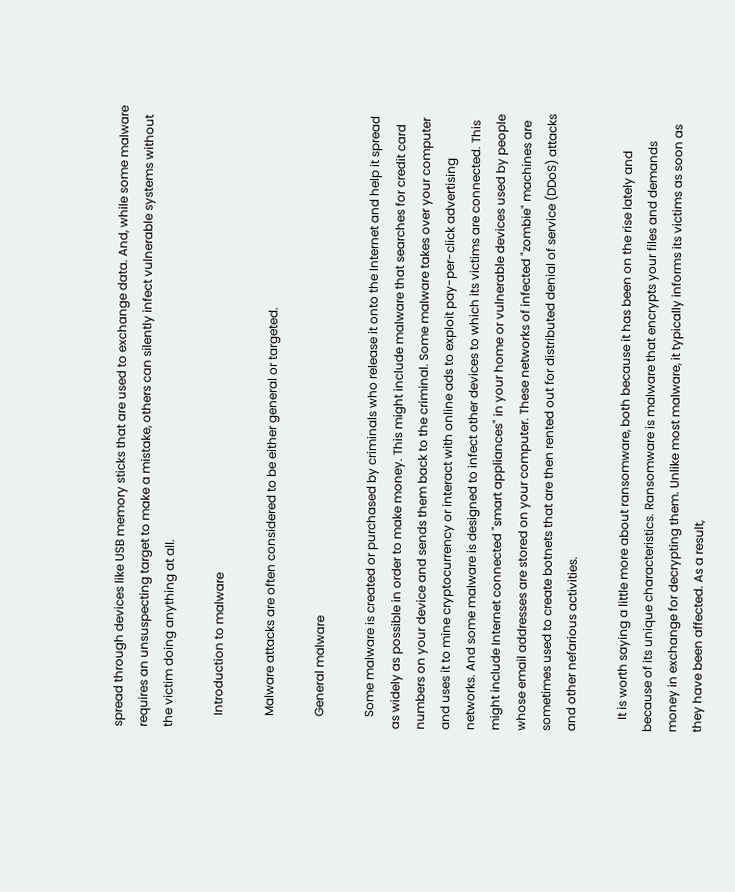spread through devices like USB memory sticks that are used to exchange data. And, while some malware requires an unsuspecting target to make a mistake, others can silently infect vulnerable systems without the victim doing anything at all.

    Introduction to malware

    Malware attacks are often considered to be either general or targeted.

    General malware

    Some malware is created or purchased by criminals who release it onto the Internet and help it spread as widely as possible in order to make money. This might include malware that searches for credit card numbers on your device and sends them back to the criminal. Some malware takes over your computer and uses it to mine cryptocurrency or interact with online ads to exploit pay-per-click advertising networks. And some malware is designed to infect other devices to which its victims are connected. This might include Internet connected "smart appliances" in your home or vulnerable devices used by people whose email addresses are stored on your computer. These networks of infected "zombie" machines are sometimes used to create botnets that are then rented out for distributed denial of service (DDoS) attacks and other nefarious activities.

    It is worth saying a little more about ransomware, both because it has been on the rise lately and because of its unique characteristics. Ransomware is malware that encrypts your files and demands money in exchange for decrypting them. Unlike most malware, it typically informs its victims as soon as they have been affected. As a result,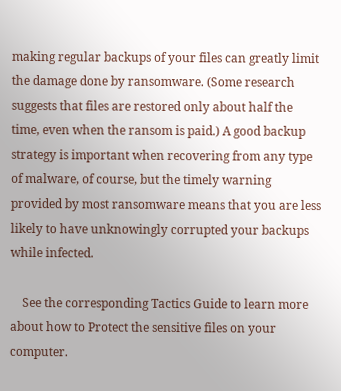making regular backups of your files can greatly limit the damage done by ransomware. (Some research suggests that files are restored only about half the time, even when the ransom is paid.) A good backup strategy is important when recovering from any type of malware, of course, but the timely warning provided by most ransomware means that you are less likely to have unknowingly corrupted your backups while infected.

    See the corresponding Tactics Guide to learn more about how to Protect the sensitive files on your computer.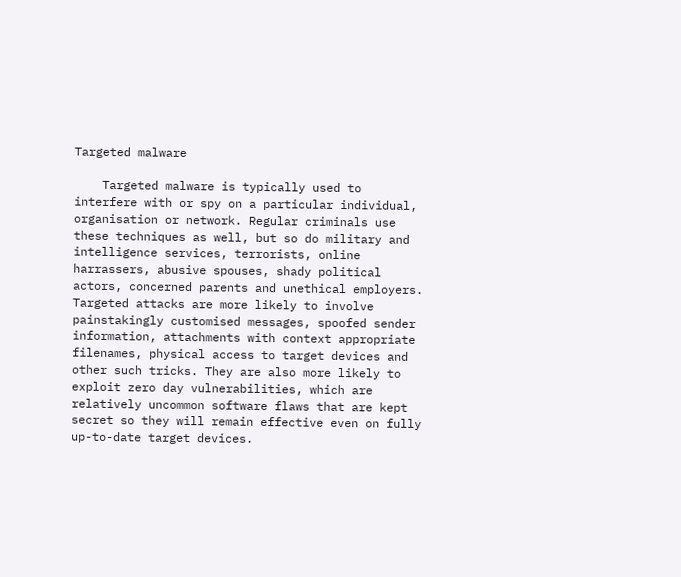Targeted malware

    Targeted malware is typically used to interfere with or spy on a particular individual, organisation or network. Regular criminals use these techniques as well, but so do military and intelligence services, terrorists, online harrassers, abusive spouses, shady political actors, concerned parents and unethical employers. Targeted attacks are more likely to involve painstakingly customised messages, spoofed sender information, attachments with context appropriate filenames, physical access to target devices and other such tricks. They are also more likely to exploit zero day vulnerabilities, which are relatively uncommon software flaws that are kept secret so they will remain effective even on fully up-to-date target devices.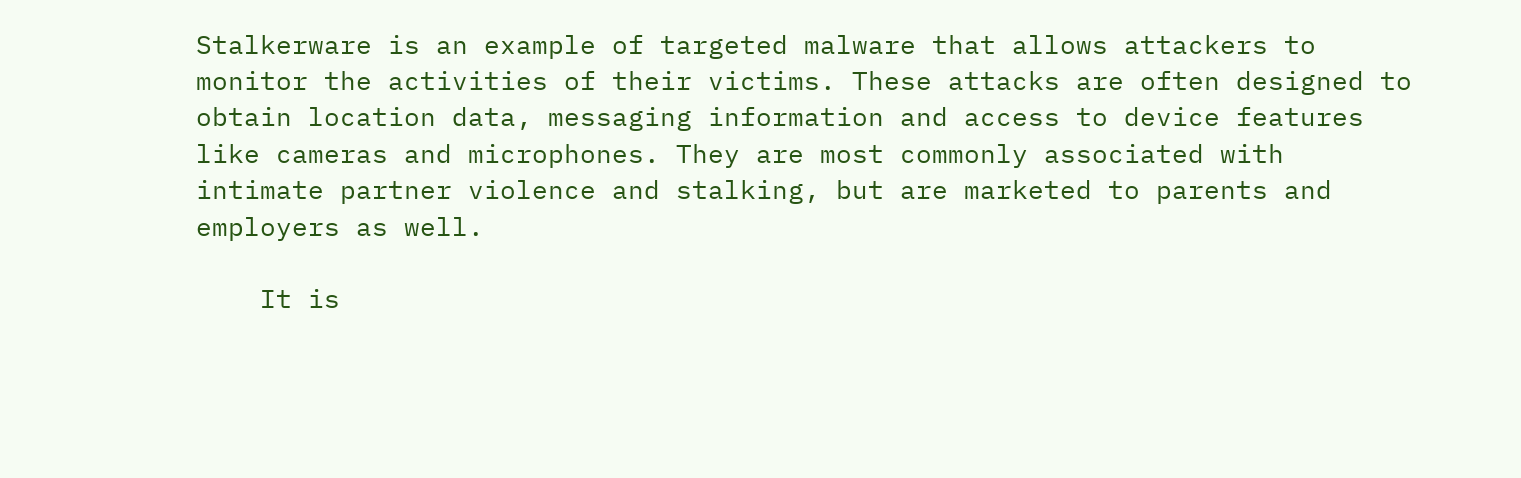Stalkerware is an example of targeted malware that allows attackers to monitor the activities of their victims. These attacks are often designed to obtain location data, messaging information and access to device features like cameras and microphones. They are most commonly associated with intimate partner violence and stalking, but are marketed to parents and employers as well.

    It is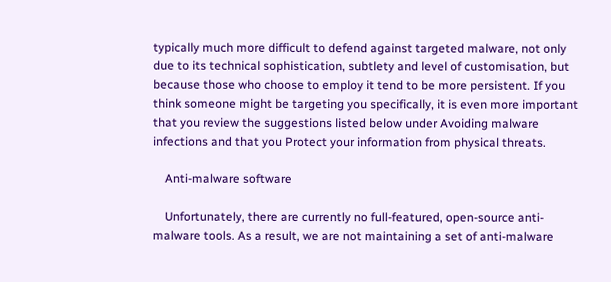typically much more difficult to defend against targeted malware, not only due to its technical sophistication, subtlety and level of customisation, but because those who choose to employ it tend to be more persistent. If you think someone might be targeting you specifically, it is even more important that you review the suggestions listed below under Avoiding malware infections and that you Protect your information from physical threats.

    Anti-malware software

    Unfortunately, there are currently no full-featured, open-source anti-malware tools. As a result, we are not maintaining a set of anti-malware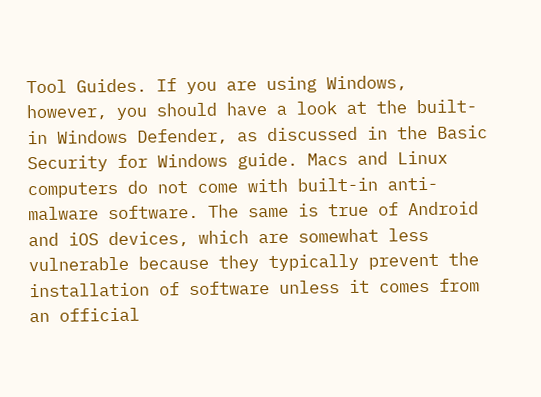Tool Guides. If you are using Windows, however, you should have a look at the built-in Windows Defender, as discussed in the Basic Security for Windows guide. Macs and Linux computers do not come with built-in anti-malware software. The same is true of Android and iOS devices, which are somewhat less vulnerable because they typically prevent the installation of software unless it comes from an official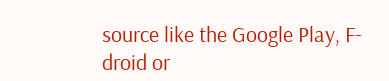source like the Google Play, F-droid or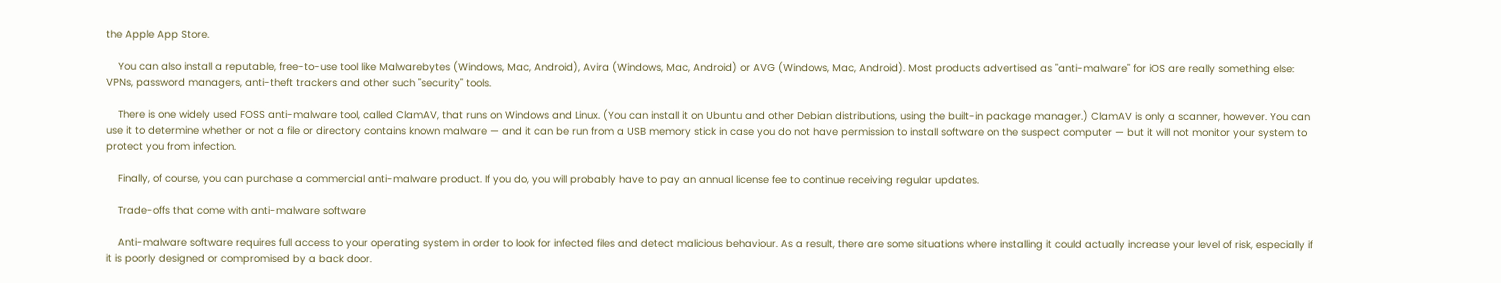the Apple App Store.

    You can also install a reputable, free-to-use tool like Malwarebytes (Windows, Mac, Android), Avira (Windows, Mac, Android) or AVG (Windows, Mac, Android). Most products advertised as "anti-malware" for iOS are really something else: VPNs, password managers, anti-theft trackers and other such "security" tools.

    There is one widely used FOSS anti-malware tool, called ClamAV, that runs on Windows and Linux. (You can install it on Ubuntu and other Debian distributions, using the built-in package manager.) ClamAV is only a scanner, however. You can use it to determine whether or not a file or directory contains known malware — and it can be run from a USB memory stick in case you do not have permission to install software on the suspect computer — but it will not monitor your system to protect you from infection.

    Finally, of course, you can purchase a commercial anti-malware product. If you do, you will probably have to pay an annual license fee to continue receiving regular updates.

    Trade-offs that come with anti-malware software

    Anti-malware software requires full access to your operating system in order to look for infected files and detect malicious behaviour. As a result, there are some situations where installing it could actually increase your level of risk, especially if it is poorly designed or compromised by a back door.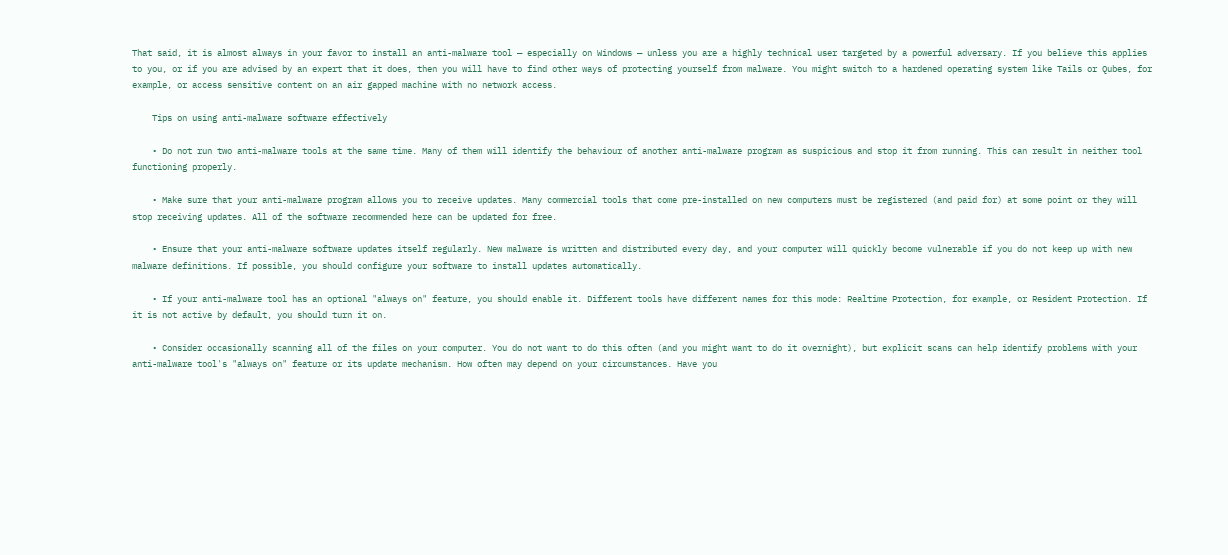That said, it is almost always in your favor to install an anti-malware tool — especially on Windows — unless you are a highly technical user targeted by a powerful adversary. If you believe this applies to you, or if you are advised by an expert that it does, then you will have to find other ways of protecting yourself from malware. You might switch to a hardened operating system like Tails or Qubes, for example, or access sensitive content on an air gapped machine with no network access.

    Tips on using anti-malware software effectively

    • Do not run two anti-malware tools at the same time. Many of them will identify the behaviour of another anti-malware program as suspicious and stop it from running. This can result in neither tool functioning properly.

    • Make sure that your anti-malware program allows you to receive updates. Many commercial tools that come pre-installed on new computers must be registered (and paid for) at some point or they will stop receiving updates. All of the software recommended here can be updated for free.

    • Ensure that your anti-malware software updates itself regularly. New malware is written and distributed every day, and your computer will quickly become vulnerable if you do not keep up with new malware definitions. If possible, you should configure your software to install updates automatically.

    • If your anti-malware tool has an optional "always on" feature, you should enable it. Different tools have different names for this mode: Realtime Protection, for example, or Resident Protection. If it is not active by default, you should turn it on.

    • Consider occasionally scanning all of the files on your computer. You do not want to do this often (and you might want to do it overnight), but explicit scans can help identify problems with your anti-malware tool's "always on" feature or its update mechanism. How often may depend on your circumstances. Have you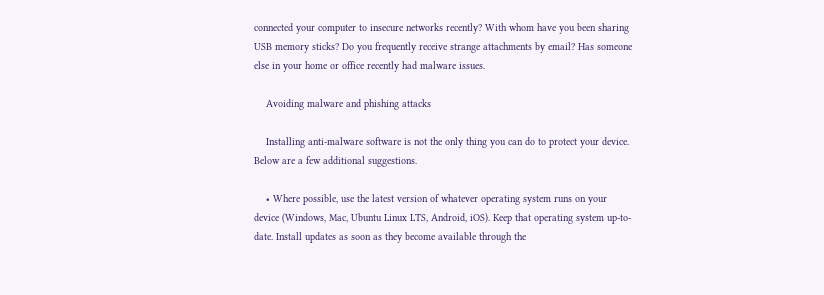connected your computer to insecure networks recently? With whom have you been sharing USB memory sticks? Do you frequently receive strange attachments by email? Has someone else in your home or office recently had malware issues.

    Avoiding malware and phishing attacks

    Installing anti-malware software is not the only thing you can do to protect your device. Below are a few additional suggestions.

    • Where possible, use the latest version of whatever operating system runs on your device (Windows, Mac, Ubuntu Linux LTS, Android, iOS). Keep that operating system up-to-date. Install updates as soon as they become available through the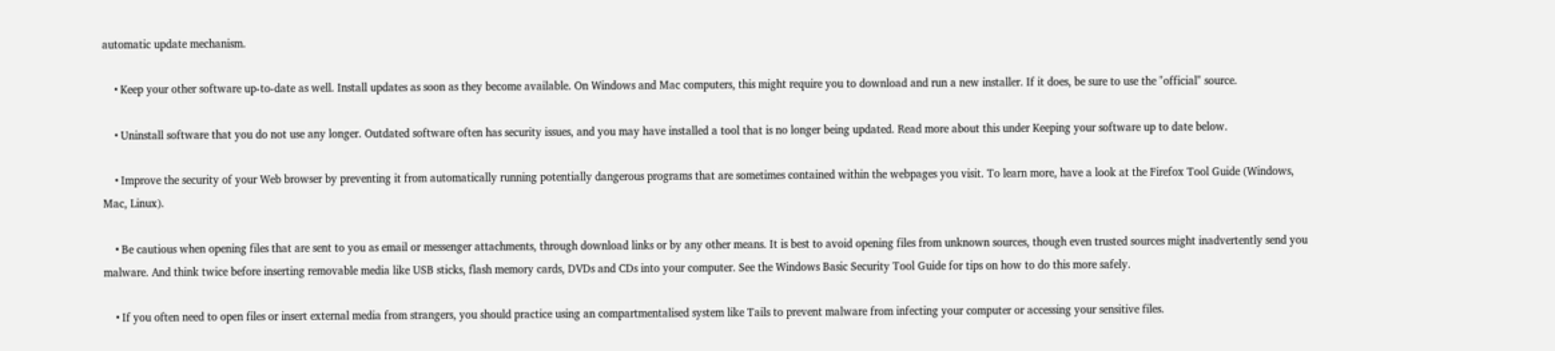automatic update mechanism.

    • Keep your other software up-to-date as well. Install updates as soon as they become available. On Windows and Mac computers, this might require you to download and run a new installer. If it does, be sure to use the "official" source.

    • Uninstall software that you do not use any longer. Outdated software often has security issues, and you may have installed a tool that is no longer being updated. Read more about this under Keeping your software up to date below.

    • Improve the security of your Web browser by preventing it from automatically running potentially dangerous programs that are sometimes contained within the webpages you visit. To learn more, have a look at the Firefox Tool Guide (Windows, Mac, Linux).

    • Be cautious when opening files that are sent to you as email or messenger attachments, through download links or by any other means. It is best to avoid opening files from unknown sources, though even trusted sources might inadvertently send you malware. And think twice before inserting removable media like USB sticks, flash memory cards, DVDs and CDs into your computer. See the Windows Basic Security Tool Guide for tips on how to do this more safely.

    • If you often need to open files or insert external media from strangers, you should practice using an compartmentalised system like Tails to prevent malware from infecting your computer or accessing your sensitive files.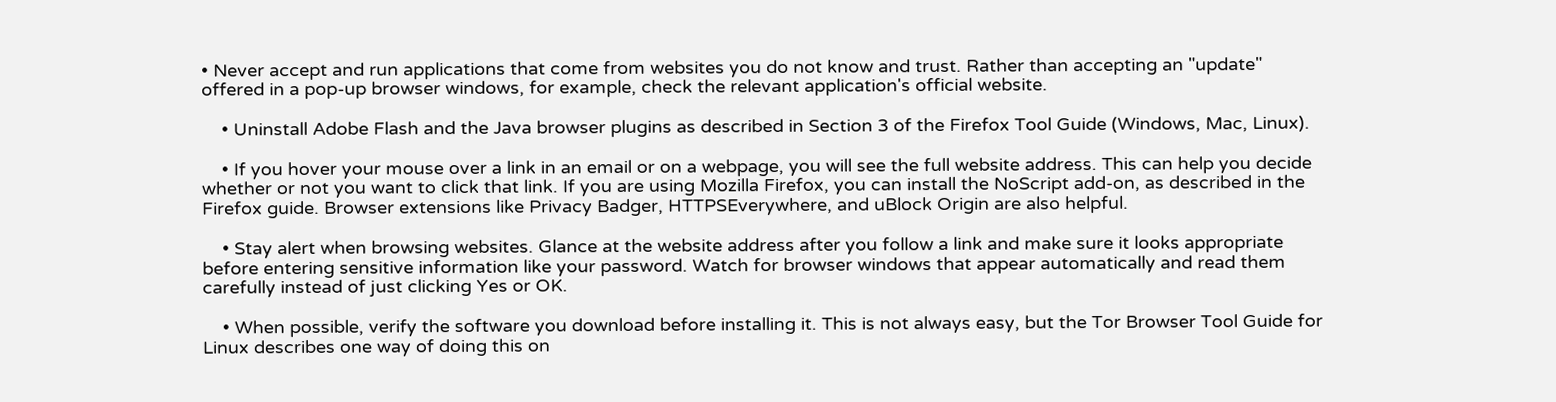• Never accept and run applications that come from websites you do not know and trust. Rather than accepting an "update" offered in a pop-up browser windows, for example, check the relevant application's official website.

    • Uninstall Adobe Flash and the Java browser plugins as described in Section 3 of the Firefox Tool Guide (Windows, Mac, Linux).

    • If you hover your mouse over a link in an email or on a webpage, you will see the full website address. This can help you decide whether or not you want to click that link. If you are using Mozilla Firefox, you can install the NoScript add-on, as described in the Firefox guide. Browser extensions like Privacy Badger, HTTPSEverywhere, and uBlock Origin are also helpful.

    • Stay alert when browsing websites. Glance at the website address after you follow a link and make sure it looks appropriate before entering sensitive information like your password. Watch for browser windows that appear automatically and read them carefully instead of just clicking Yes or OK.

    • When possible, verify the software you download before installing it. This is not always easy, but the Tor Browser Tool Guide for Linux describes one way of doing this on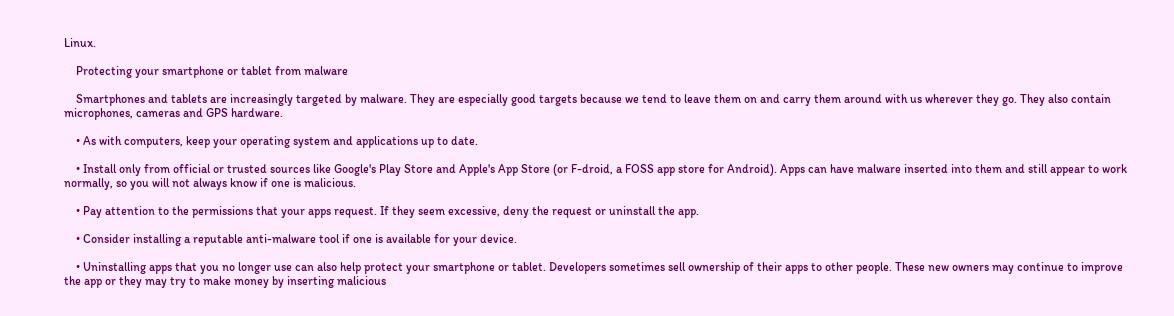Linux.

    Protecting your smartphone or tablet from malware

    Smartphones and tablets are increasingly targeted by malware. They are especially good targets because we tend to leave them on and carry them around with us wherever they go. They also contain microphones, cameras and GPS hardware.

    • As with computers, keep your operating system and applications up to date.

    • Install only from official or trusted sources like Google's Play Store and Apple's App Store (or F-droid, a FOSS app store for Android). Apps can have malware inserted into them and still appear to work normally, so you will not always know if one is malicious.

    • Pay attention to the permissions that your apps request. If they seem excessive, deny the request or uninstall the app.

    • Consider installing a reputable anti-malware tool if one is available for your device.

    • Uninstalling apps that you no longer use can also help protect your smartphone or tablet. Developers sometimes sell ownership of their apps to other people. These new owners may continue to improve the app or they may try to make money by inserting malicious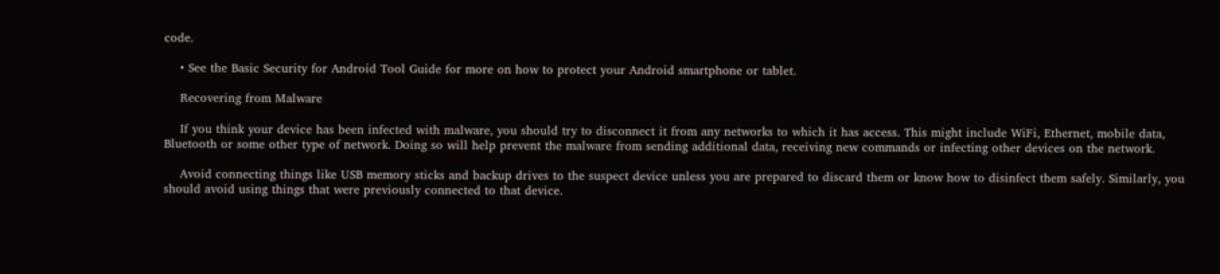code.

    • See the Basic Security for Android Tool Guide for more on how to protect your Android smartphone or tablet.

    Recovering from Malware

    If you think your device has been infected with malware, you should try to disconnect it from any networks to which it has access. This might include WiFi, Ethernet, mobile data, Bluetooth or some other type of network. Doing so will help prevent the malware from sending additional data, receiving new commands or infecting other devices on the network.

    Avoid connecting things like USB memory sticks and backup drives to the suspect device unless you are prepared to discard them or know how to disinfect them safely. Similarly, you should avoid using things that were previously connected to that device.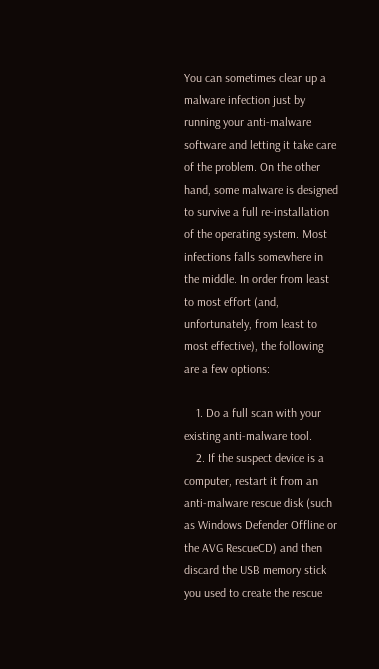You can sometimes clear up a malware infection just by running your anti-malware software and letting it take care of the problem. On the other hand, some malware is designed to survive a full re-installation of the operating system. Most infections falls somewhere in the middle. In order from least to most effort (and, unfortunately, from least to most effective), the following are a few options:

    1. Do a full scan with your existing anti-malware tool.
    2. If the suspect device is a computer, restart it from an anti-malware rescue disk (such as Windows Defender Offline or the AVG RescueCD) and then discard the USB memory stick you used to create the rescue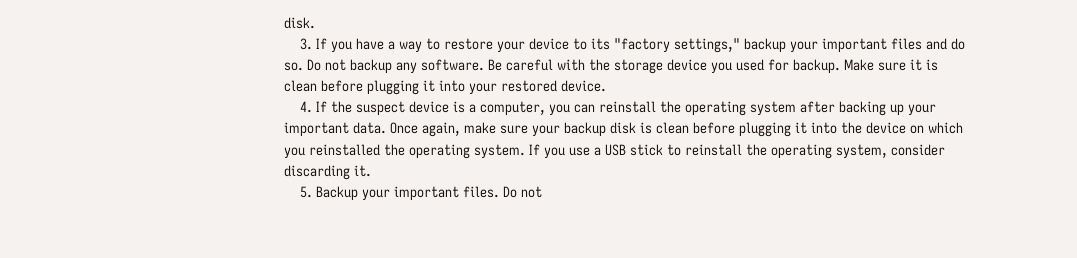disk.
    3. If you have a way to restore your device to its "factory settings," backup your important files and do so. Do not backup any software. Be careful with the storage device you used for backup. Make sure it is clean before plugging it into your restored device.
    4. If the suspect device is a computer, you can reinstall the operating system after backing up your important data. Once again, make sure your backup disk is clean before plugging it into the device on which you reinstalled the operating system. If you use a USB stick to reinstall the operating system, consider discarding it.
    5. Backup your important files. Do not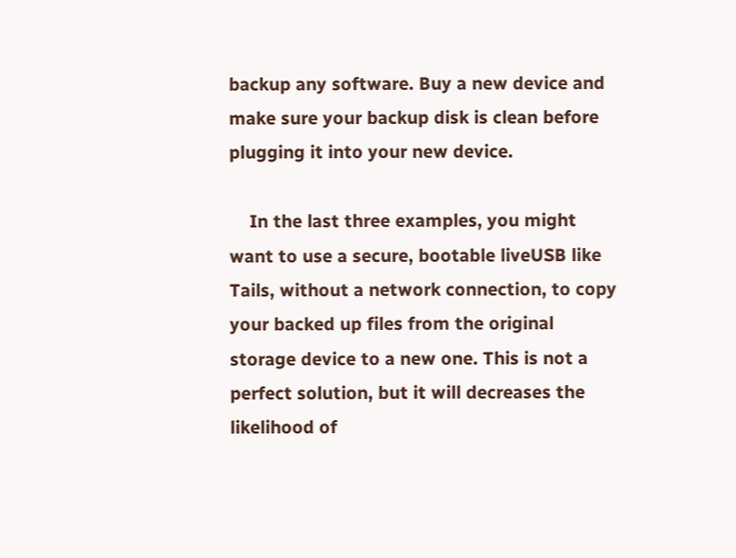backup any software. Buy a new device and make sure your backup disk is clean before plugging it into your new device.

    In the last three examples, you might want to use a secure, bootable liveUSB like Tails, without a network connection, to copy your backed up files from the original storage device to a new one. This is not a perfect solution, but it will decreases the likelihood of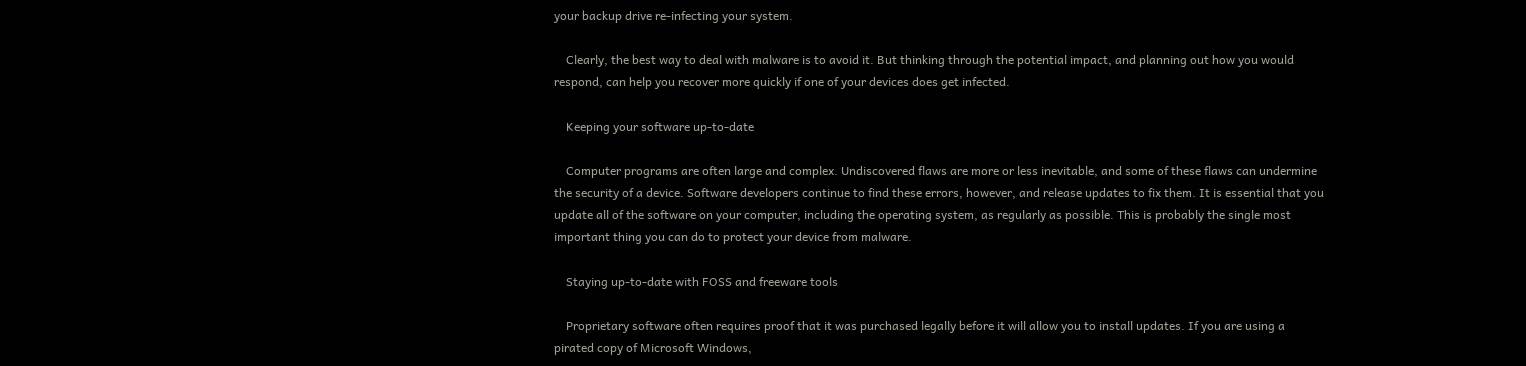your backup drive re-infecting your system.

    Clearly, the best way to deal with malware is to avoid it. But thinking through the potential impact, and planning out how you would respond, can help you recover more quickly if one of your devices does get infected.

    Keeping your software up-to-date

    Computer programs are often large and complex. Undiscovered flaws are more or less inevitable, and some of these flaws can undermine the security of a device. Software developers continue to find these errors, however, and release updates to fix them. It is essential that you update all of the software on your computer, including the operating system, as regularly as possible. This is probably the single most important thing you can do to protect your device from malware.

    Staying up-to-date with FOSS and freeware tools

    Proprietary software often requires proof that it was purchased legally before it will allow you to install updates. If you are using a pirated copy of Microsoft Windows,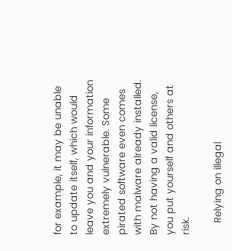for example, it may be unable to update itself, which would leave you and your information extremely vulnerable. Some pirated software even comes with malware already installed. By not having a valid license, you put yourself and others at risk.

    Relying on illegal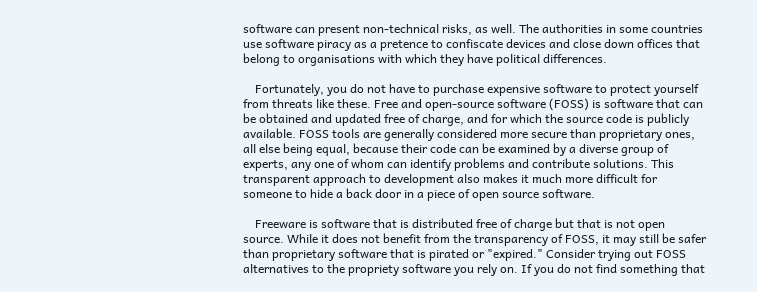software can present non-technical risks, as well. The authorities in some countries use software piracy as a pretence to confiscate devices and close down offices that belong to organisations with which they have political differences.

    Fortunately, you do not have to purchase expensive software to protect yourself from threats like these. Free and open-source software (FOSS) is software that can be obtained and updated free of charge, and for which the source code is publicly available. FOSS tools are generally considered more secure than proprietary ones, all else being equal, because their code can be examined by a diverse group of experts, any one of whom can identify problems and contribute solutions. This transparent approach to development also makes it much more difficult for someone to hide a back door in a piece of open source software.

    Freeware is software that is distributed free of charge but that is not open source. While it does not benefit from the transparency of FOSS, it may still be safer than proprietary software that is pirated or "expired." Consider trying out FOSS alternatives to the propriety software you rely on. If you do not find something that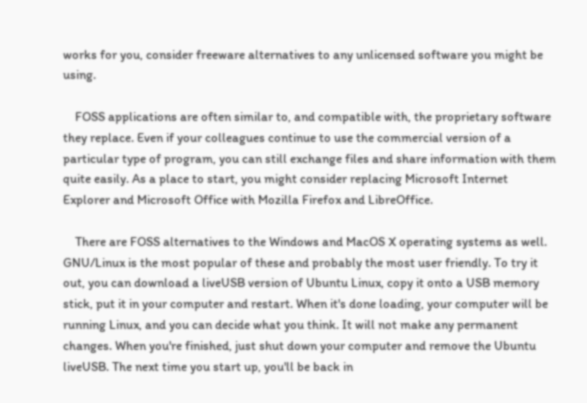works for you, consider freeware alternatives to any unlicensed software you might be using.

    FOSS applications are often similar to, and compatible with, the proprietary software they replace. Even if your colleagues continue to use the commercial version of a particular type of program, you can still exchange files and share information with them quite easily. As a place to start, you might consider replacing Microsoft Internet Explorer and Microsoft Office with Mozilla Firefox and LibreOffice.

    There are FOSS alternatives to the Windows and MacOS X operating systems as well. GNU/Linux is the most popular of these and probably the most user friendly. To try it out, you can download a liveUSB version of Ubuntu Linux, copy it onto a USB memory stick, put it in your computer and restart. When it's done loading, your computer will be running Linux, and you can decide what you think. It will not make any permanent changes. When you're finished, just shut down your computer and remove the Ubuntu liveUSB. The next time you start up, you'll be back in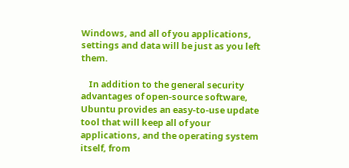Windows, and all of you applications, settings and data will be just as you left them.

    In addition to the general security advantages of open-source software, Ubuntu provides an easy-to-use update tool that will keep all of your applications, and the operating system itself, from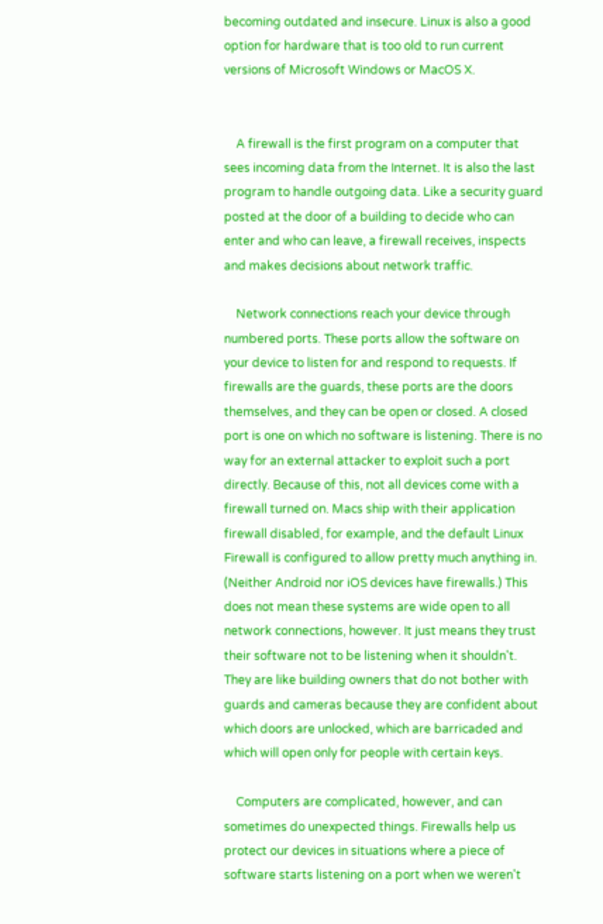becoming outdated and insecure. Linux is also a good option for hardware that is too old to run current versions of Microsoft Windows or MacOS X.


    A firewall is the first program on a computer that sees incoming data from the Internet. It is also the last program to handle outgoing data. Like a security guard posted at the door of a building to decide who can enter and who can leave, a firewall receives, inspects and makes decisions about network traffic.

    Network connections reach your device through numbered ports. These ports allow the software on your device to listen for and respond to requests. If firewalls are the guards, these ports are the doors themselves, and they can be open or closed. A closed port is one on which no software is listening. There is no way for an external attacker to exploit such a port directly. Because of this, not all devices come with a firewall turned on. Macs ship with their application firewall disabled, for example, and the default Linux Firewall is configured to allow pretty much anything in. (Neither Android nor iOS devices have firewalls.) This does not mean these systems are wide open to all network connections, however. It just means they trust their software not to be listening when it shouldn't. They are like building owners that do not bother with guards and cameras because they are confident about which doors are unlocked, which are barricaded and which will open only for people with certain keys.

    Computers are complicated, however, and can sometimes do unexpected things. Firewalls help us protect our devices in situations where a piece of software starts listening on a port when we weren't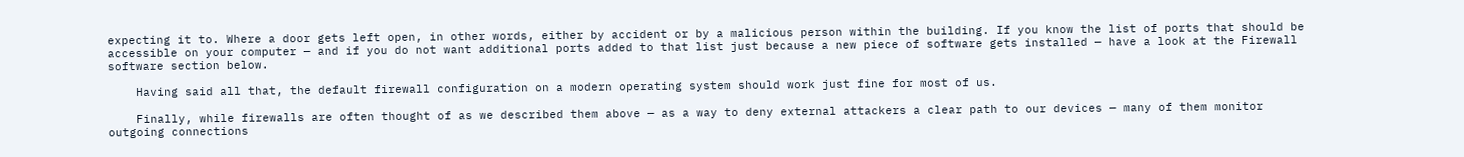expecting it to. Where a door gets left open, in other words, either by accident or by a malicious person within the building. If you know the list of ports that should be accessible on your computer — and if you do not want additional ports added to that list just because a new piece of software gets installed — have a look at the Firewall software section below.

    Having said all that, the default firewall configuration on a modern operating system should work just fine for most of us.

    Finally, while firewalls are often thought of as we described them above — as a way to deny external attackers a clear path to our devices — many of them monitor outgoing connections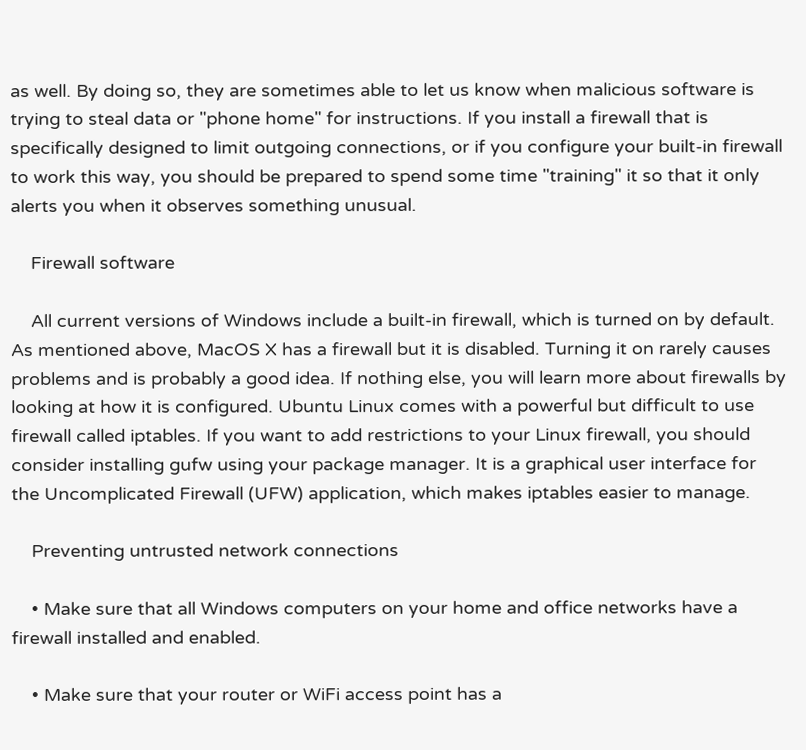as well. By doing so, they are sometimes able to let us know when malicious software is trying to steal data or "phone home" for instructions. If you install a firewall that is specifically designed to limit outgoing connections, or if you configure your built-in firewall to work this way, you should be prepared to spend some time "training" it so that it only alerts you when it observes something unusual.

    Firewall software

    All current versions of Windows include a built-in firewall, which is turned on by default. As mentioned above, MacOS X has a firewall but it is disabled. Turning it on rarely causes problems and is probably a good idea. If nothing else, you will learn more about firewalls by looking at how it is configured. Ubuntu Linux comes with a powerful but difficult to use firewall called iptables. If you want to add restrictions to your Linux firewall, you should consider installing gufw using your package manager. It is a graphical user interface for the Uncomplicated Firewall (UFW) application, which makes iptables easier to manage.

    Preventing untrusted network connections

    • Make sure that all Windows computers on your home and office networks have a firewall installed and enabled.

    • Make sure that your router or WiFi access point has a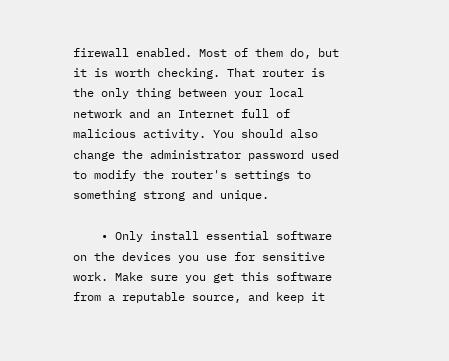firewall enabled. Most of them do, but it is worth checking. That router is the only thing between your local network and an Internet full of malicious activity. You should also change the administrator password used to modify the router's settings to something strong and unique.

    • Only install essential software on the devices you use for sensitive work. Make sure you get this software from a reputable source, and keep it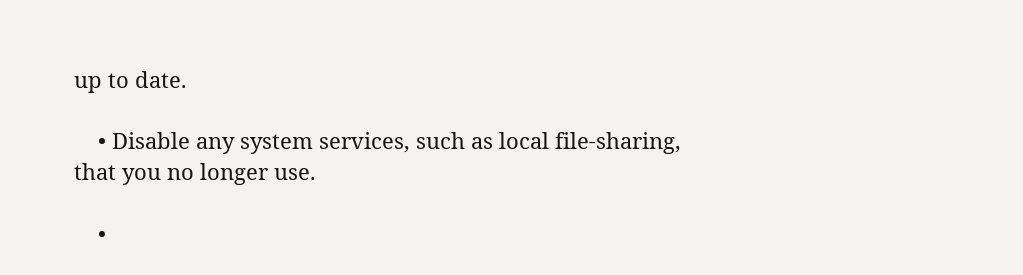up to date.

    • Disable any system services, such as local file-sharing, that you no longer use.

    •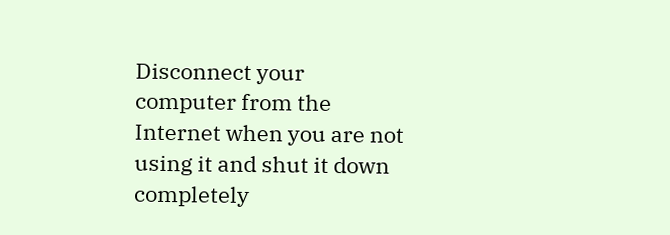Disconnect your computer from the Internet when you are not using it and shut it down completely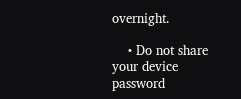overnight.

    • Do not share your device password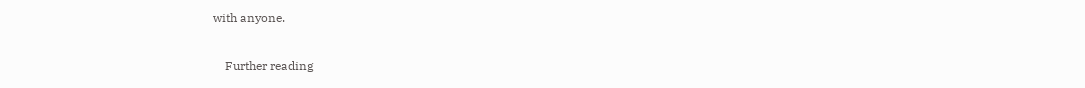with anyone.

    Further reading